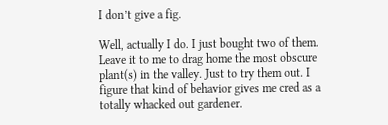I don’t give a fig.

Well, actually I do. I just bought two of them. Leave it to me to drag home the most obscure plant(s) in the valley. Just to try them out. I figure that kind of behavior gives me cred as a totally whacked out gardener.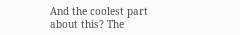And the coolest part about this? The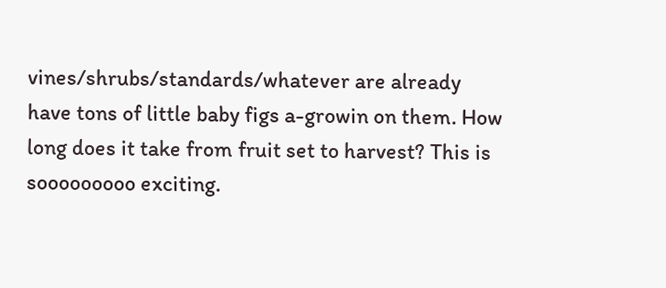vines/shrubs/standards/whatever are already have tons of little baby figs a-growin on them. How long does it take from fruit set to harvest? This is sooooooooo exciting.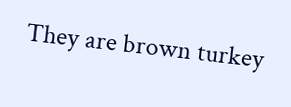They are brown turkey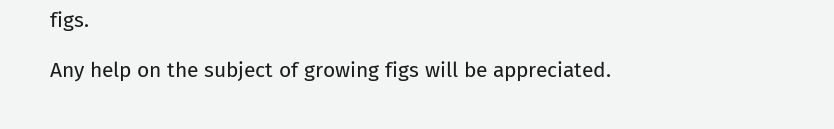figs.

Any help on the subject of growing figs will be appreciated.